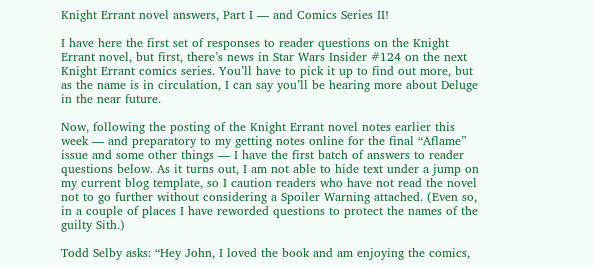Knight Errant novel answers, Part I — and Comics Series II!

I have here the first set of responses to reader questions on the Knight Errant novel, but first, there’s news in Star Wars Insider #124 on the next Knight Errant comics series. You’ll have to pick it up to find out more, but as the name is in circulation, I can say you’ll be hearing more about Deluge in the near future.

Now, following the posting of the Knight Errant novel notes earlier this week — and preparatory to my getting notes online for the final “Aflame” issue and some other things — I have the first batch of answers to reader questions below. As it turns out, I am not able to hide text under a jump on my current blog template, so I caution readers who have not read the novel not to go further without considering a Spoiler Warning attached. (Even so, in a couple of places I have reworded questions to protect the names of the guilty Sith.)

Todd Selby asks: “Hey John, I loved the book and am enjoying the comics,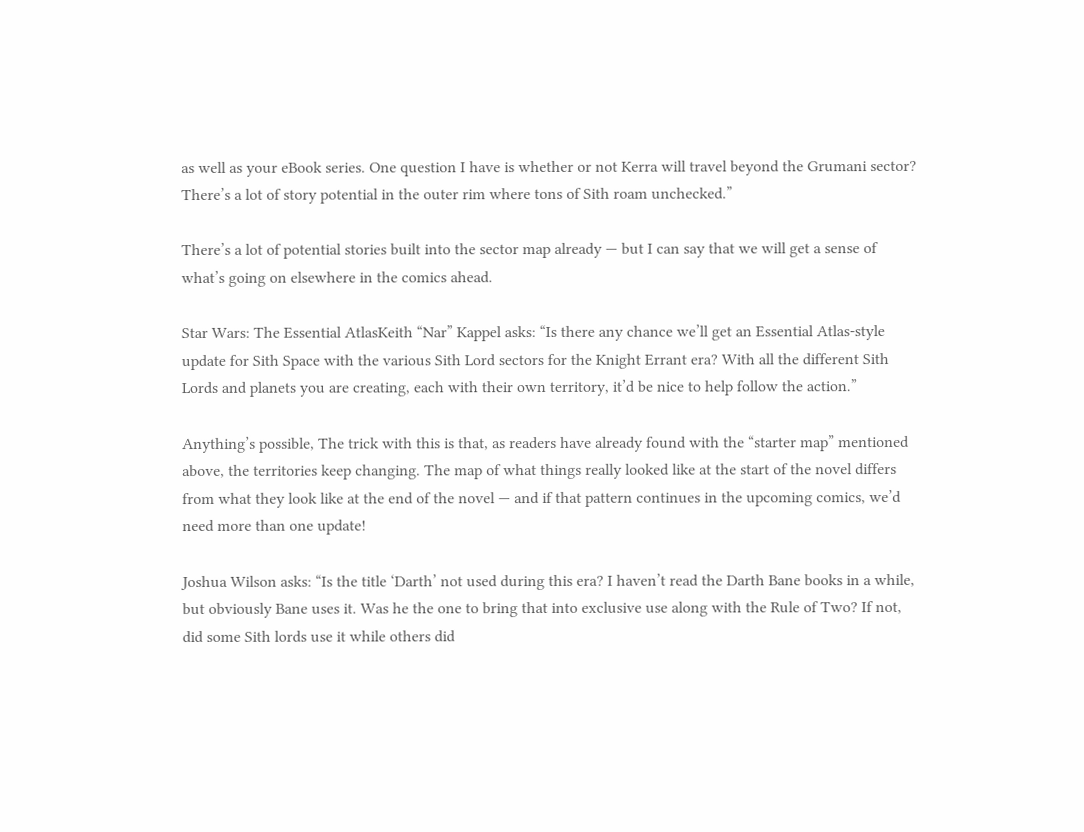as well as your eBook series. One question I have is whether or not Kerra will travel beyond the Grumani sector? There’s a lot of story potential in the outer rim where tons of Sith roam unchecked.”

There’s a lot of potential stories built into the sector map already — but I can say that we will get a sense of what’s going on elsewhere in the comics ahead.

Star Wars: The Essential AtlasKeith “Nar” Kappel asks: “Is there any chance we’ll get an Essential Atlas-style update for Sith Space with the various Sith Lord sectors for the Knight Errant era? With all the different Sith Lords and planets you are creating, each with their own territory, it’d be nice to help follow the action.”

Anything’s possible, The trick with this is that, as readers have already found with the “starter map” mentioned above, the territories keep changing. The map of what things really looked like at the start of the novel differs from what they look like at the end of the novel — and if that pattern continues in the upcoming comics, we’d need more than one update!

Joshua Wilson asks: “Is the title ‘Darth’ not used during this era? I haven’t read the Darth Bane books in a while, but obviously Bane uses it. Was he the one to bring that into exclusive use along with the Rule of Two? If not, did some Sith lords use it while others did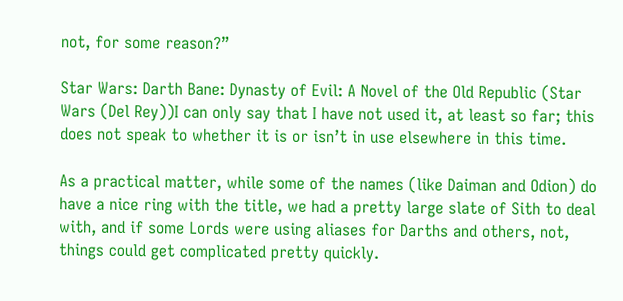not, for some reason?”

Star Wars: Darth Bane: Dynasty of Evil: A Novel of the Old Republic (Star Wars (Del Rey))I can only say that I have not used it, at least so far; this does not speak to whether it is or isn’t in use elsewhere in this time.

As a practical matter, while some of the names (like Daiman and Odion) do have a nice ring with the title, we had a pretty large slate of Sith to deal with, and if some Lords were using aliases for Darths and others, not, things could get complicated pretty quickly.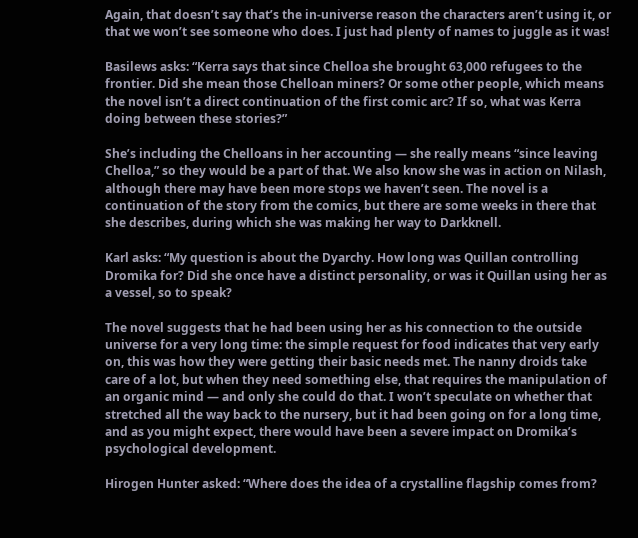Again, that doesn’t say that’s the in-universe reason the characters aren’t using it, or that we won’t see someone who does. I just had plenty of names to juggle as it was!

Basilews asks: “Kerra says that since Chelloa she brought 63,000 refugees to the frontier. Did she mean those Chelloan miners? Or some other people, which means the novel isn’t a direct continuation of the first comic arc? If so, what was Kerra doing between these stories?”

She’s including the Chelloans in her accounting — she really means “since leaving Chelloa,” so they would be a part of that. We also know she was in action on Nilash, although there may have been more stops we haven’t seen. The novel is a continuation of the story from the comics, but there are some weeks in there that she describes, during which she was making her way to Darkknell.

Karl asks: “My question is about the Dyarchy. How long was Quillan controlling Dromika for? Did she once have a distinct personality, or was it Quillan using her as a vessel, so to speak?

The novel suggests that he had been using her as his connection to the outside universe for a very long time: the simple request for food indicates that very early on, this was how they were getting their basic needs met. The nanny droids take care of a lot, but when they need something else, that requires the manipulation of an organic mind — and only she could do that. I won’t speculate on whether that stretched all the way back to the nursery, but it had been going on for a long time, and as you might expect, there would have been a severe impact on Dromika’s psychological development.

Hirogen Hunter asked: “Where does the idea of a crystalline flagship comes from?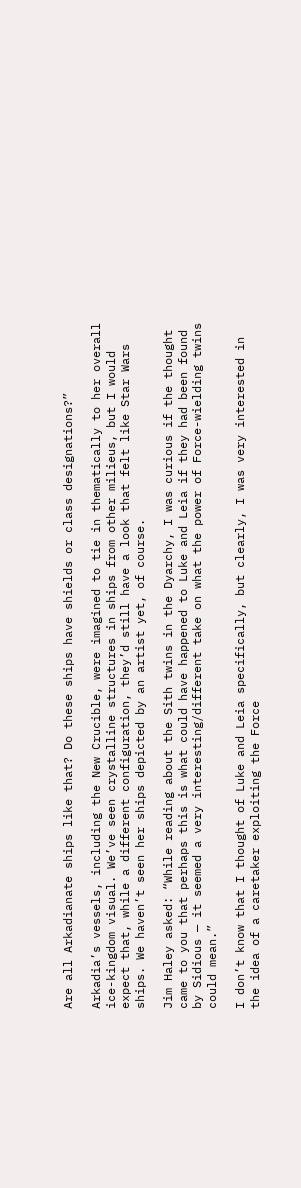Are all Arkadianate ships like that? Do these ships have shields or class designations?”

Arkadia’s vessels, including the New Crucible, were imagined to tie in thematically to her overall ice-kingdom visual. We’ve seen crystalline structures in ships from other milieus, but I would expect that, while a different configuration, they’d still have a look that felt like Star Wars ships. We haven’t seen her ships depicted by an artist yet, of course.

Jim Haley asked: “While reading about the Sith twins in the Dyarchy, I was curious if the thought came to you that perhaps this is what could have happened to Luke and Leia if they had been found by Sidious — it seemed a very interesting/different take on what the power of Force-wielding twins could mean.”

I don’t know that I thought of Luke and Leia specifically, but clearly, I was very interested in the idea of a caretaker exploiting the Force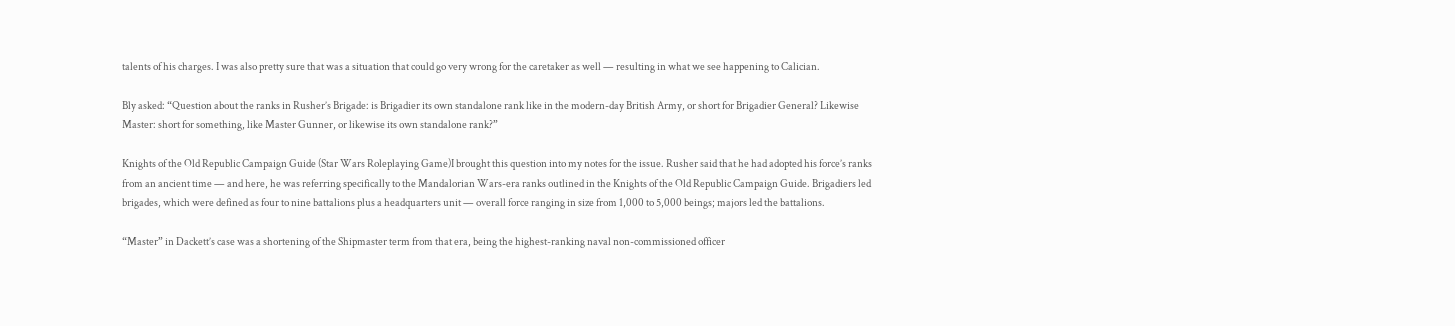talents of his charges. I was also pretty sure that was a situation that could go very wrong for the caretaker as well — resulting in what we see happening to Calician.

Bly asked: “Question about the ranks in Rusher’s Brigade: is Brigadier its own standalone rank like in the modern-day British Army, or short for Brigadier General? Likewise Master: short for something, like Master Gunner, or likewise its own standalone rank?”

Knights of the Old Republic Campaign Guide (Star Wars Roleplaying Game)I brought this question into my notes for the issue. Rusher said that he had adopted his force’s ranks from an ancient time — and here, he was referring specifically to the Mandalorian Wars-era ranks outlined in the Knights of the Old Republic Campaign Guide. Brigadiers led brigades, which were defined as four to nine battalions plus a headquarters unit — overall force ranging in size from 1,000 to 5,000 beings; majors led the battalions.

“Master” in Dackett’s case was a shortening of the Shipmaster term from that era, being the highest-ranking naval non-commissioned officer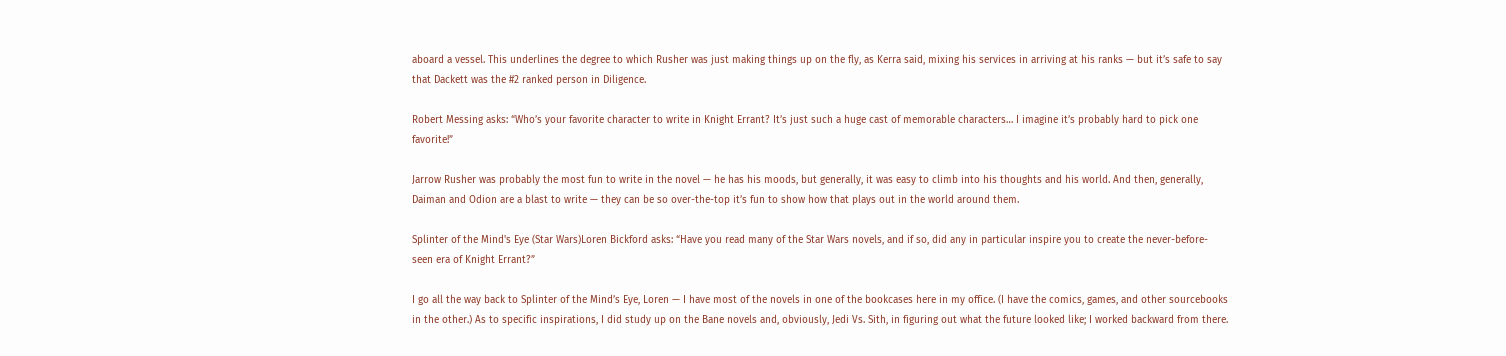aboard a vessel. This underlines the degree to which Rusher was just making things up on the fly, as Kerra said, mixing his services in arriving at his ranks — but it’s safe to say that Dackett was the #2 ranked person in Diligence.

Robert Messing asks: “Who’s your favorite character to write in Knight Errant? It’s just such a huge cast of memorable characters… I imagine it’s probably hard to pick one favorite!”

Jarrow Rusher was probably the most fun to write in the novel — he has his moods, but generally, it was easy to climb into his thoughts and his world. And then, generally, Daiman and Odion are a blast to write — they can be so over-the-top it’s fun to show how that plays out in the world around them.

Splinter of the Mind's Eye (Star Wars)Loren Bickford asks: “Have you read many of the Star Wars novels, and if so, did any in particular inspire you to create the never-before-seen era of Knight Errant?”

I go all the way back to Splinter of the Mind’s Eye, Loren — I have most of the novels in one of the bookcases here in my office. (I have the comics, games, and other sourcebooks in the other.) As to specific inspirations, I did study up on the Bane novels and, obviously, Jedi Vs. Sith, in figuring out what the future looked like; I worked backward from there.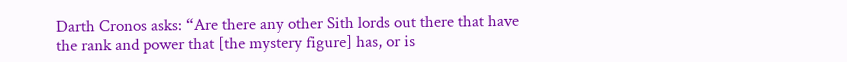Darth Cronos asks: “Are there any other Sith lords out there that have the rank and power that [the mystery figure] has, or is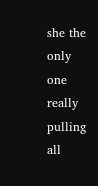she the only one really pulling all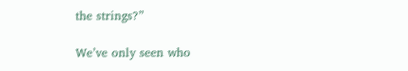the strings?”

We’ve only seen who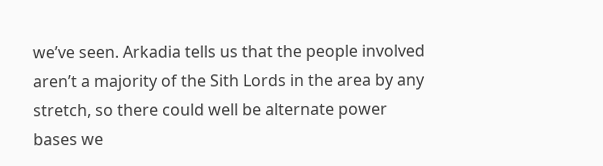we’ve seen. Arkadia tells us that the people involved aren’t a majority of the Sith Lords in the area by any stretch, so there could well be alternate power bases we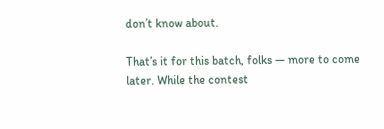don’t know about.

That’s it for this batch, folks — more to come later. While the contest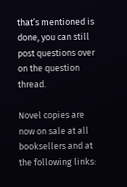that’s mentioned is done, you can still post questions over on the question thread.

Novel copies are now on sale at all booksellers and at the following links: